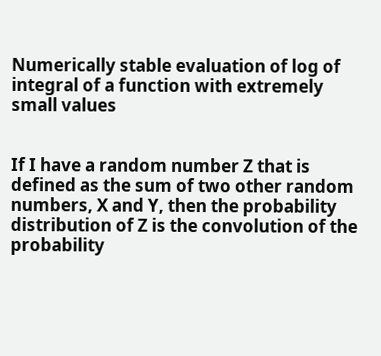Numerically stable evaluation of log of integral of a function with extremely small values


If I have a random number Z that is defined as the sum of two other random numbers, X and Y, then the probability distribution of Z is the convolution of the probability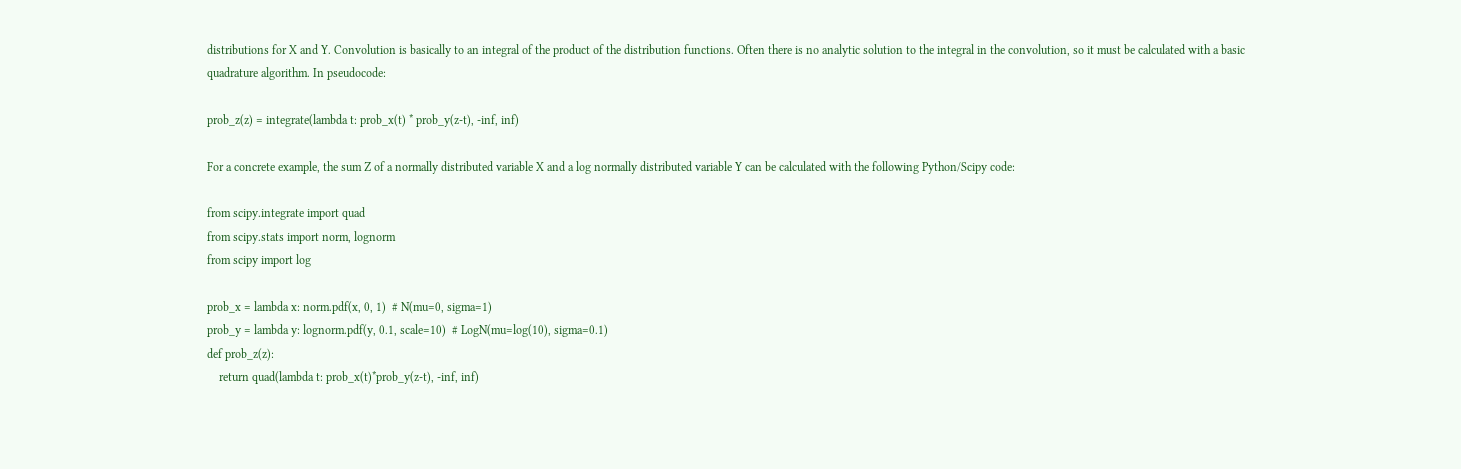distributions for X and Y. Convolution is basically to an integral of the product of the distribution functions. Often there is no analytic solution to the integral in the convolution, so it must be calculated with a basic quadrature algorithm. In pseudocode:

prob_z(z) = integrate(lambda t: prob_x(t) * prob_y(z-t), -inf, inf)

For a concrete example, the sum Z of a normally distributed variable X and a log normally distributed variable Y can be calculated with the following Python/Scipy code:

from scipy.integrate import quad
from scipy.stats import norm, lognorm
from scipy import log

prob_x = lambda x: norm.pdf(x, 0, 1)  # N(mu=0, sigma=1)
prob_y = lambda y: lognorm.pdf(y, 0.1, scale=10)  # LogN(mu=log(10), sigma=0.1)
def prob_z(z):
    return quad(lambda t: prob_x(t)*prob_y(z-t), -inf, inf)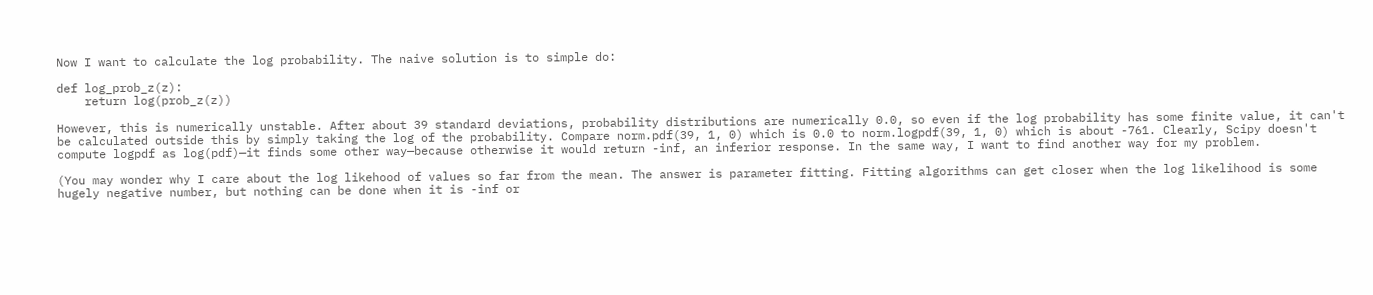Now I want to calculate the log probability. The naive solution is to simple do:

def log_prob_z(z):
    return log(prob_z(z))

However, this is numerically unstable. After about 39 standard deviations, probability distributions are numerically 0.0, so even if the log probability has some finite value, it can't be calculated outside this by simply taking the log of the probability. Compare norm.pdf(39, 1, 0) which is 0.0 to norm.logpdf(39, 1, 0) which is about -761. Clearly, Scipy doesn't compute logpdf as log(pdf)—it finds some other way—because otherwise it would return -inf, an inferior response. In the same way, I want to find another way for my problem.

(You may wonder why I care about the log likehood of values so far from the mean. The answer is parameter fitting. Fitting algorithms can get closer when the log likelihood is some hugely negative number, but nothing can be done when it is -inf or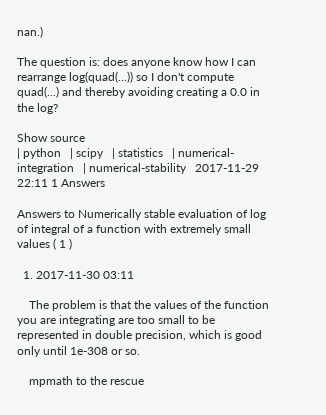nan.)

The question is: does anyone know how I can rearrange log(quad(...)) so I don't compute quad(...) and thereby avoiding creating a 0.0 in the log?

Show source
| python   | scipy   | statistics   | numerical-integration   | numerical-stability   2017-11-29 22:11 1 Answers

Answers to Numerically stable evaluation of log of integral of a function with extremely small values ( 1 )

  1. 2017-11-30 03:11

    The problem is that the values of the function you are integrating are too small to be represented in double precision, which is good only until 1e-308 or so.

    mpmath to the rescue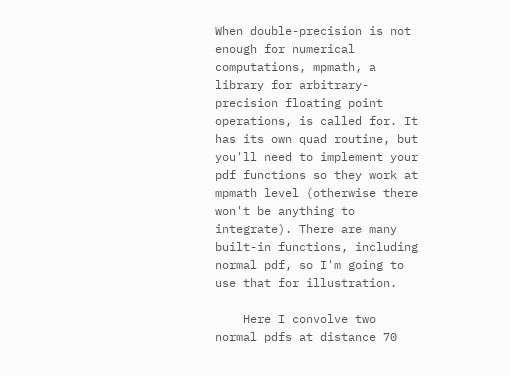When double-precision is not enough for numerical computations, mpmath, a library for arbitrary-precision floating point operations, is called for. It has its own quad routine, but you'll need to implement your pdf functions so they work at mpmath level (otherwise there won't be anything to integrate). There are many built-in functions, including normal pdf, so I'm going to use that for illustration.

    Here I convolve two normal pdfs at distance 70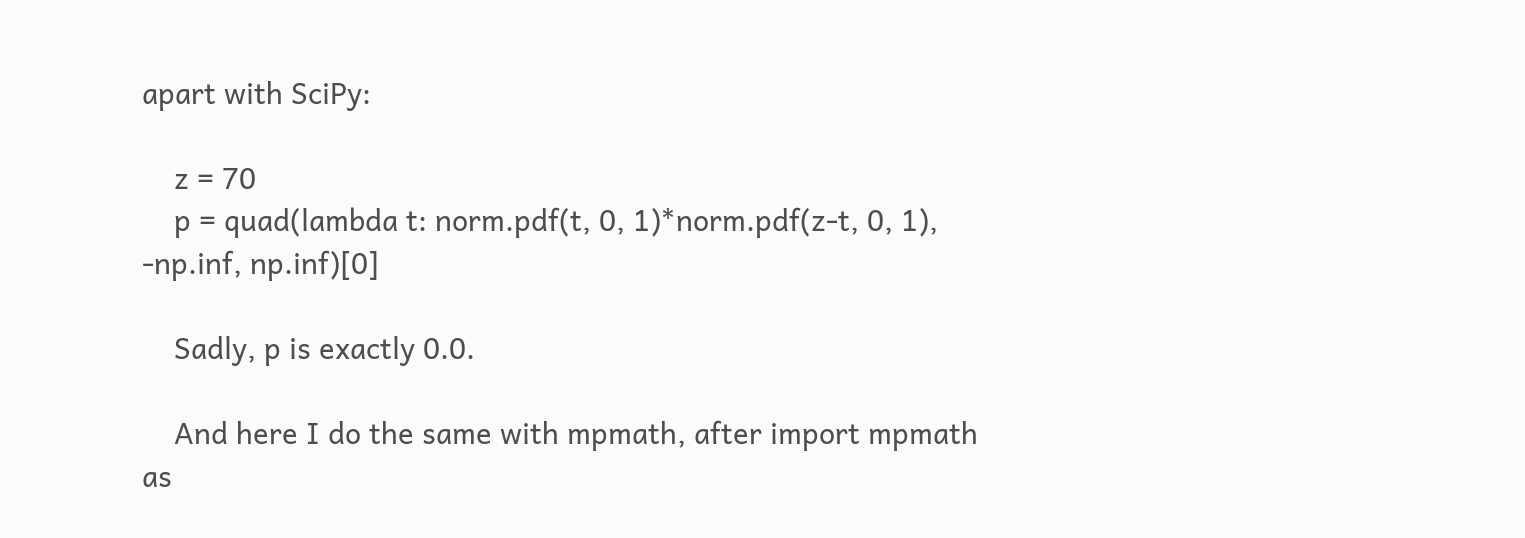apart with SciPy:

    z = 70
    p = quad(lambda t: norm.pdf(t, 0, 1)*norm.pdf(z-t, 0, 1), -np.inf, np.inf)[0]

    Sadly, p is exactly 0.0.

    And here I do the same with mpmath, after import mpmath as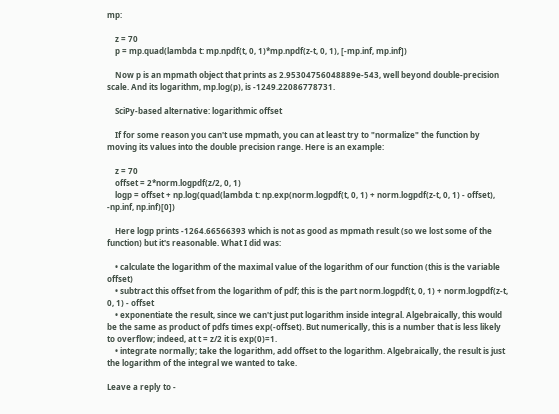mp:

    z = 70
    p = mp.quad(lambda t: mp.npdf(t, 0, 1)*mp.npdf(z-t, 0, 1), [-mp.inf, mp.inf])

    Now p is an mpmath object that prints as 2.95304756048889e-543, well beyond double-precision scale. And its logarithm, mp.log(p), is -1249.22086778731.

    SciPy-based alternative: logarithmic offset

    If for some reason you can't use mpmath, you can at least try to "normalize" the function by moving its values into the double precision range. Here is an example:

    z = 70
    offset = 2*norm.logpdf(z/2, 0, 1)
    logp = offset + np.log(quad(lambda t: np.exp(norm.logpdf(t, 0, 1) + norm.logpdf(z-t, 0, 1) - offset), -np.inf, np.inf)[0])

    Here logp prints -1264.66566393 which is not as good as mpmath result (so we lost some of the function) but it's reasonable. What I did was:

    • calculate the logarithm of the maximal value of the logarithm of our function (this is the variable offset)
    • subtract this offset from the logarithm of pdf; this is the part norm.logpdf(t, 0, 1) + norm.logpdf(z-t, 0, 1) - offset
    • exponentiate the result, since we can't just put logarithm inside integral. Algebraically, this would be the same as product of pdfs times exp(-offset). But numerically, this is a number that is less likely to overflow; indeed, at t = z/2 it is exp(0)=1.
    • integrate normally; take the logarithm, add offset to the logarithm. Algebraically, the result is just the logarithm of the integral we wanted to take.

Leave a reply to -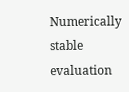Numerically stable evaluation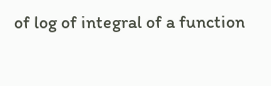of log of integral of a function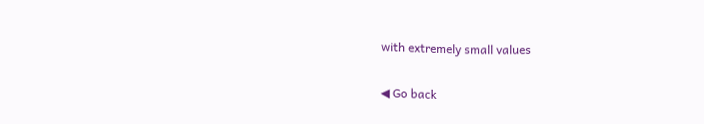with extremely small values

◀ Go back